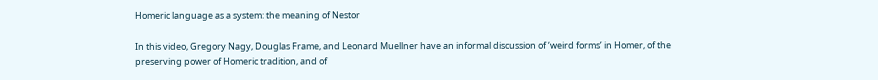Homeric language as a system: the meaning of Nestor

In this video, Gregory Nagy, Douglas Frame, and Leonard Muellner have an informal discussion of ‘weird forms’ in Homer, of the preserving power of Homeric tradition, and of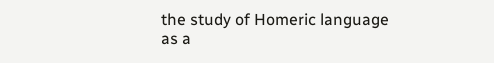the study of Homeric language as a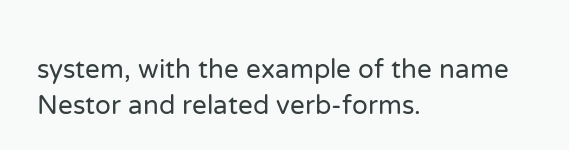system, with the example of the name Nestor and related verb-forms.